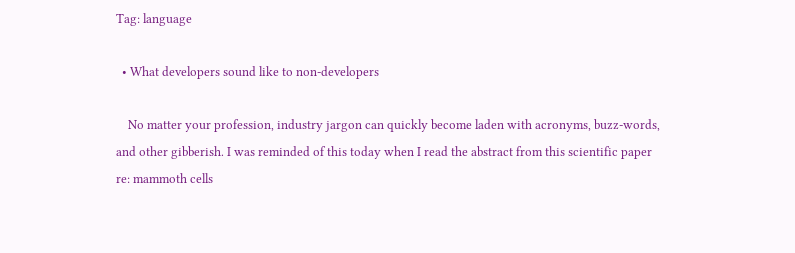Tag: language

  • What developers sound like to non-developers

    No matter your profession, industry jargon can quickly become laden with acronyms, buzz-words, and other gibberish. I was reminded of this today when I read the abstract from this scientific paper re: mammoth cells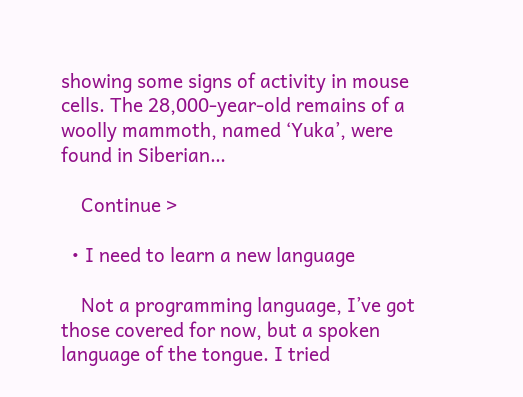showing some signs of activity in mouse cells. The 28,000-year-old remains of a woolly mammoth, named ‘Yuka’, were found in Siberian…

    Continue >

  • I need to learn a new language

    Not a programming language, I’ve got those covered for now, but a spoken language of the tongue. I tried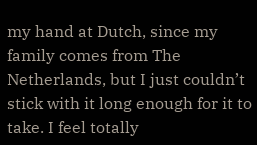my hand at Dutch, since my family comes from The Netherlands, but I just couldn’t stick with it long enough for it to take. I feel totally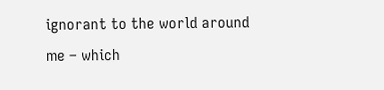ignorant to the world around me – which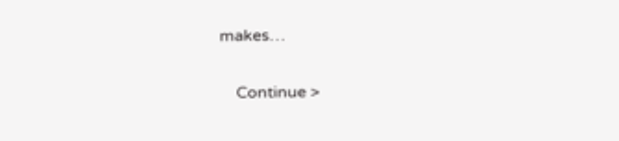makes…

    Continue >